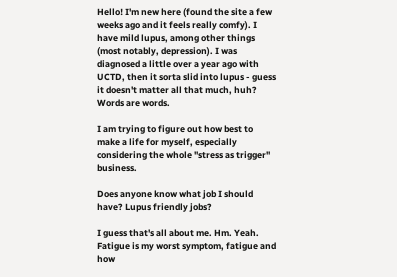Hello! I'm new here (found the site a few weeks ago and it feels really comfy). I have mild lupus, among other things (most notably, depression). I was diagnosed a little over a year ago with UCTD, then it sorta slid into lupus - guess it doesn't matter all that much, huh? Words are words.

I am trying to figure out how best to make a life for myself, especially considering the whole "stress as trigger" business.

Does anyone know what job I should have? Lupus friendly jobs?

I guess that's all about me. Hm. Yeah. Fatigue is my worst symptom, fatigue and how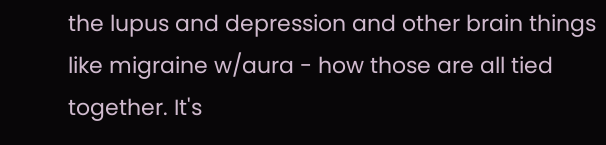the lupus and depression and other brain things like migraine w/aura - how those are all tied together. It's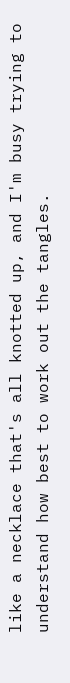like a necklace that's all knotted up, and I'm busy trying to understand how best to work out the tangles.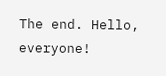The end. Hello, everyone!